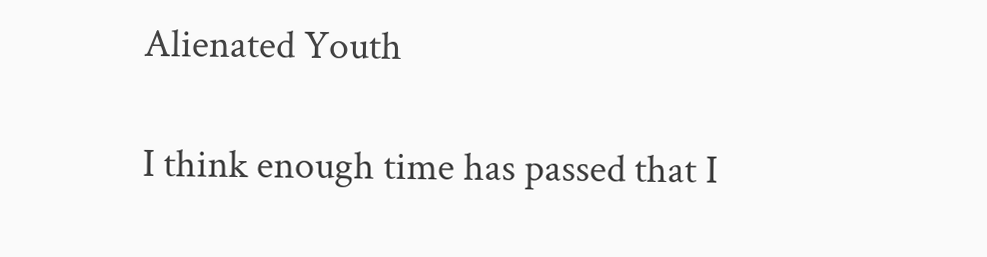Alienated Youth

I think enough time has passed that I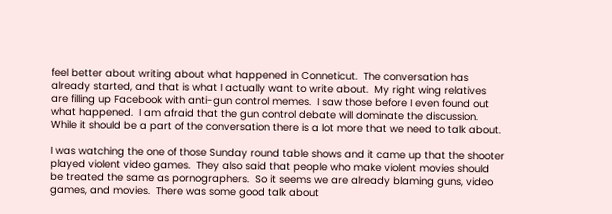feel better about writing about what happened in Conneticut.  The conversation has already started, and that is what I actually want to write about.  My right wing relatives are filling up Facebook with anti-gun control memes.  I saw those before I even found out what happened.  I am afraid that the gun control debate will dominate the discussion.  While it should be a part of the conversation there is a lot more that we need to talk about.

I was watching the one of those Sunday round table shows and it came up that the shooter played violent video games.  They also said that people who make violent movies should be treated the same as pornographers.  So it seems we are already blaming guns, video games, and movies.  There was some good talk about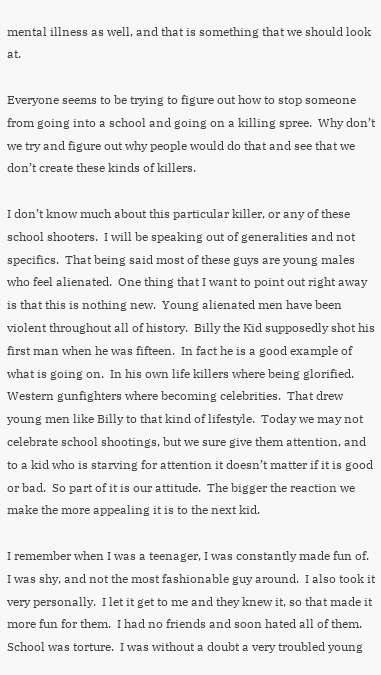mental illness as well, and that is something that we should look at.

Everyone seems to be trying to figure out how to stop someone from going into a school and going on a killing spree.  Why don’t we try and figure out why people would do that and see that we don’t create these kinds of killers.

I don’t know much about this particular killer, or any of these school shooters.  I will be speaking out of generalities and not specifics.  That being said most of these guys are young males who feel alienated.  One thing that I want to point out right away is that this is nothing new.  Young alienated men have been violent throughout all of history.  Billy the Kid supposedly shot his first man when he was fifteen.  In fact he is a good example of what is going on.  In his own life killers where being glorified.  Western gunfighters where becoming celebrities.  That drew young men like Billy to that kind of lifestyle.  Today we may not celebrate school shootings, but we sure give them attention, and to a kid who is starving for attention it doesn’t matter if it is good or bad.  So part of it is our attitude.  The bigger the reaction we make the more appealing it is to the next kid.

I remember when I was a teenager, I was constantly made fun of.  I was shy, and not the most fashionable guy around.  I also took it very personally.  I let it get to me and they knew it, so that made it more fun for them.  I had no friends and soon hated all of them.  School was torture.  I was without a doubt a very troubled young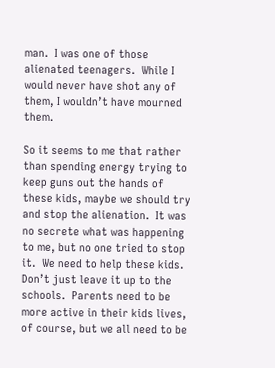man.  I was one of those alienated teenagers.  While I would never have shot any of them, I wouldn’t have mourned them.

So it seems to me that rather than spending energy trying to keep guns out the hands of these kids, maybe we should try and stop the alienation.  It was no secrete what was happening to me, but no one tried to stop it.  We need to help these kids.  Don’t just leave it up to the schools.  Parents need to be more active in their kids lives, of course, but we all need to be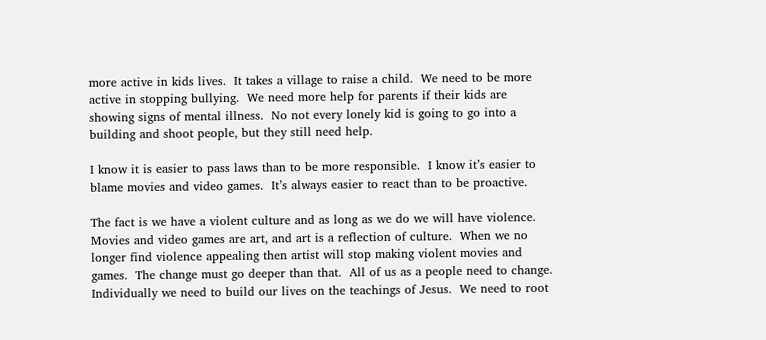more active in kids lives.  It takes a village to raise a child.  We need to be more active in stopping bullying.  We need more help for parents if their kids are showing signs of mental illness.  No not every lonely kid is going to go into a building and shoot people, but they still need help.

I know it is easier to pass laws than to be more responsible.  I know it’s easier to blame movies and video games.  It’s always easier to react than to be proactive.

The fact is we have a violent culture and as long as we do we will have violence.  Movies and video games are art, and art is a reflection of culture.  When we no longer find violence appealing then artist will stop making violent movies and games.  The change must go deeper than that.  All of us as a people need to change.  Individually we need to build our lives on the teachings of Jesus.  We need to root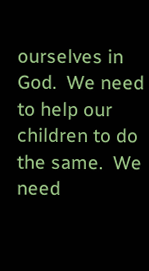ourselves in God.  We need to help our children to do the same.  We need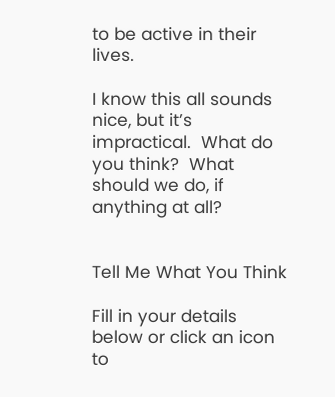to be active in their lives.

I know this all sounds nice, but it’s impractical.  What do you think?  What should we do, if anything at all?


Tell Me What You Think

Fill in your details below or click an icon to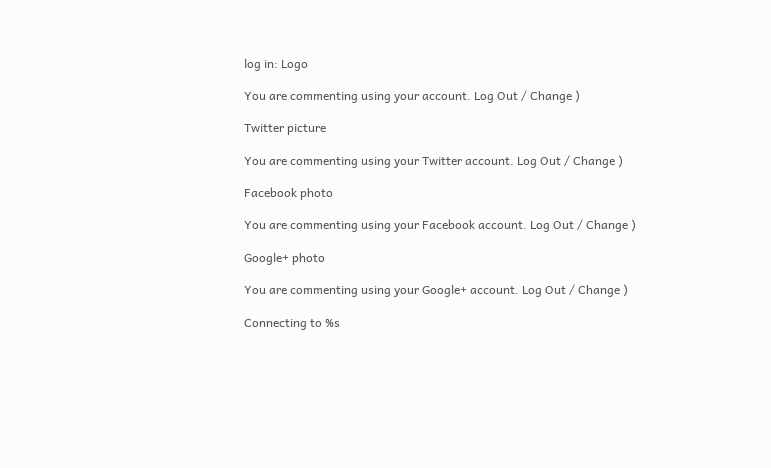log in: Logo

You are commenting using your account. Log Out / Change )

Twitter picture

You are commenting using your Twitter account. Log Out / Change )

Facebook photo

You are commenting using your Facebook account. Log Out / Change )

Google+ photo

You are commenting using your Google+ account. Log Out / Change )

Connecting to %s